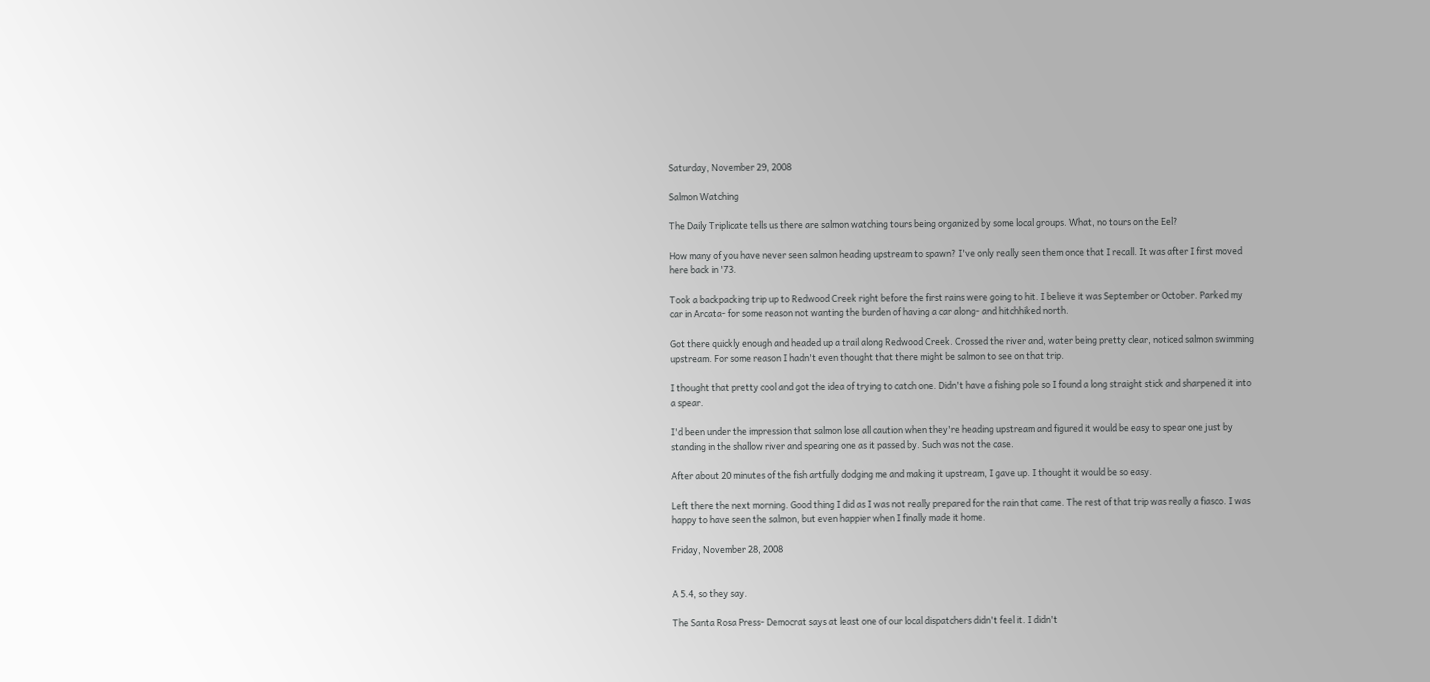Saturday, November 29, 2008

Salmon Watching

The Daily Triplicate tells us there are salmon watching tours being organized by some local groups. What, no tours on the Eel?

How many of you have never seen salmon heading upstream to spawn? I've only really seen them once that I recall. It was after I first moved here back in '73.

Took a backpacking trip up to Redwood Creek right before the first rains were going to hit. I believe it was September or October. Parked my car in Arcata- for some reason not wanting the burden of having a car along- and hitchhiked north.

Got there quickly enough and headed up a trail along Redwood Creek. Crossed the river and, water being pretty clear, noticed salmon swimming upstream. For some reason I hadn't even thought that there might be salmon to see on that trip.

I thought that pretty cool and got the idea of trying to catch one. Didn't have a fishing pole so I found a long straight stick and sharpened it into a spear.

I'd been under the impression that salmon lose all caution when they're heading upstream and figured it would be easy to spear one just by standing in the shallow river and spearing one as it passed by. Such was not the case.

After about 20 minutes of the fish artfully dodging me and making it upstream, I gave up. I thought it would be so easy.

Left there the next morning. Good thing I did as I was not really prepared for the rain that came. The rest of that trip was really a fiasco. I was happy to have seen the salmon, but even happier when I finally made it home.

Friday, November 28, 2008


A 5.4, so they say.

The Santa Rosa Press- Democrat says at least one of our local dispatchers didn't feel it. I didn't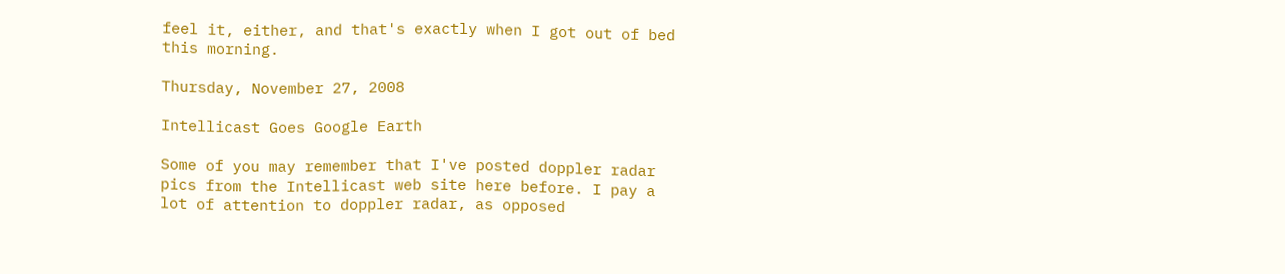feel it, either, and that's exactly when I got out of bed this morning.

Thursday, November 27, 2008

Intellicast Goes Google Earth

Some of you may remember that I've posted doppler radar pics from the Intellicast web site here before. I pay a lot of attention to doppler radar, as opposed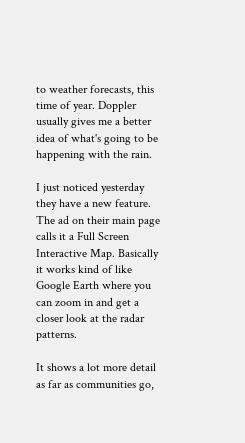to weather forecasts, this time of year. Doppler usually gives me a better idea of what's going to be happening with the rain.

I just noticed yesterday they have a new feature. The ad on their main page calls it a Full Screen Interactive Map. Basically it works kind of like Google Earth where you can zoom in and get a closer look at the radar patterns.

It shows a lot more detail as far as communities go,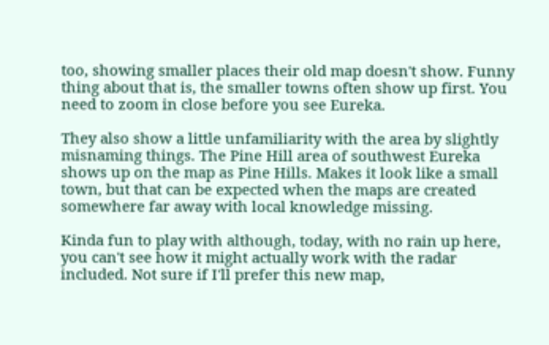too, showing smaller places their old map doesn't show. Funny thing about that is, the smaller towns often show up first. You need to zoom in close before you see Eureka.

They also show a little unfamiliarity with the area by slightly misnaming things. The Pine Hill area of southwest Eureka shows up on the map as Pine Hills. Makes it look like a small town, but that can be expected when the maps are created somewhere far away with local knowledge missing.

Kinda fun to play with although, today, with no rain up here, you can't see how it might actually work with the radar included. Not sure if I'll prefer this new map,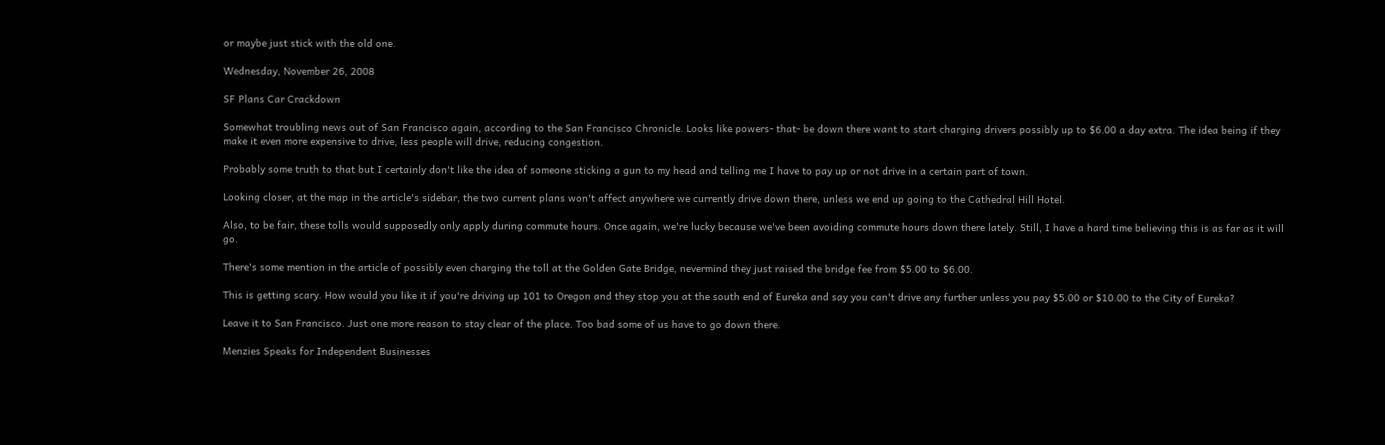or maybe just stick with the old one.

Wednesday, November 26, 2008

SF Plans Car Crackdown

Somewhat troubling news out of San Francisco again, according to the San Francisco Chronicle. Looks like powers- that- be down there want to start charging drivers possibly up to $6.00 a day extra. The idea being if they make it even more expensive to drive, less people will drive, reducing congestion.

Probably some truth to that but I certainly don't like the idea of someone sticking a gun to my head and telling me I have to pay up or not drive in a certain part of town.

Looking closer, at the map in the article's sidebar, the two current plans won't affect anywhere we currently drive down there, unless we end up going to the Cathedral Hill Hotel.

Also, to be fair, these tolls would supposedly only apply during commute hours. Once again, we're lucky because we've been avoiding commute hours down there lately. Still, I have a hard time believing this is as far as it will go.

There's some mention in the article of possibly even charging the toll at the Golden Gate Bridge, nevermind they just raised the bridge fee from $5.00 to $6.00.

This is getting scary. How would you like it if you're driving up 101 to Oregon and they stop you at the south end of Eureka and say you can't drive any further unless you pay $5.00 or $10.00 to the City of Eureka?

Leave it to San Francisco. Just one more reason to stay clear of the place. Too bad some of us have to go down there.

Menzies Speaks for Independent Businesses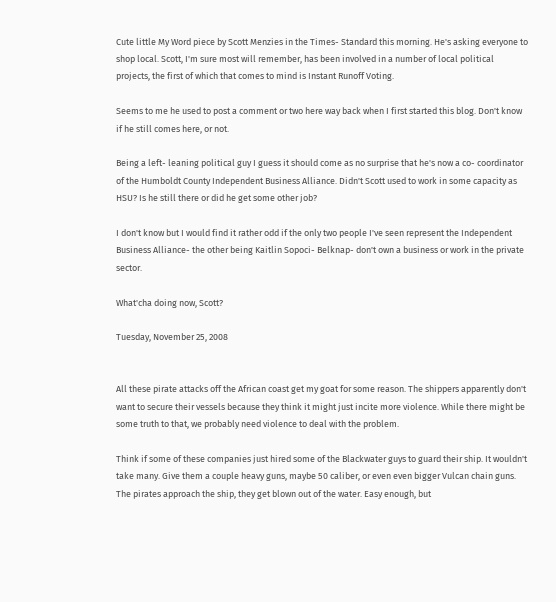Cute little My Word piece by Scott Menzies in the Times- Standard this morning. He's asking everyone to shop local. Scott, I'm sure most will remember, has been involved in a number of local political projects, the first of which that comes to mind is Instant Runoff Voting.

Seems to me he used to post a comment or two here way back when I first started this blog. Don't know if he still comes here, or not.

Being a left- leaning political guy I guess it should come as no surprise that he's now a co- coordinator of the Humboldt County Independent Business Alliance. Didn't Scott used to work in some capacity as HSU? Is he still there or did he get some other job?

I don't know but I would find it rather odd if the only two people I've seen represent the Independent Business Alliance- the other being Kaitlin Sopoci- Belknap- don't own a business or work in the private sector.

What'cha doing now, Scott?

Tuesday, November 25, 2008


All these pirate attacks off the African coast get my goat for some reason. The shippers apparently don't want to secure their vessels because they think it might just incite more violence. While there might be some truth to that, we probably need violence to deal with the problem.

Think if some of these companies just hired some of the Blackwater guys to guard their ship. It wouldn't take many. Give them a couple heavy guns, maybe 50 caliber, or even even bigger Vulcan chain guns. The pirates approach the ship, they get blown out of the water. Easy enough, but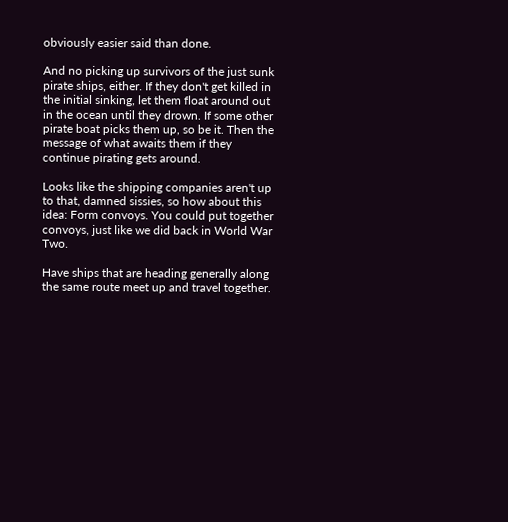obviously easier said than done.

And no picking up survivors of the just sunk pirate ships, either. If they don't get killed in the initial sinking, let them float around out in the ocean until they drown. If some other pirate boat picks them up, so be it. Then the message of what awaits them if they continue pirating gets around.

Looks like the shipping companies aren't up to that, damned sissies, so how about this idea: Form convoys. You could put together convoys, just like we did back in World War Two.

Have ships that are heading generally along the same route meet up and travel together.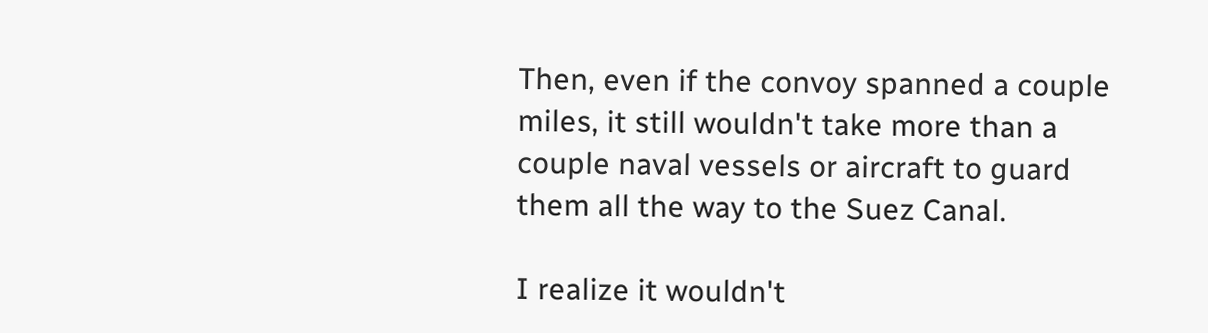Then, even if the convoy spanned a couple miles, it still wouldn't take more than a couple naval vessels or aircraft to guard them all the way to the Suez Canal.

I realize it wouldn't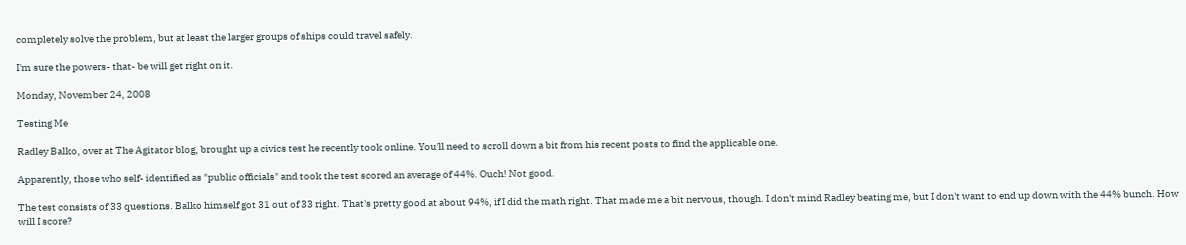completely solve the problem, but at least the larger groups of ships could travel safely.

I'm sure the powers- that- be will get right on it.

Monday, November 24, 2008

Testing Me

Radley Balko, over at The Agitator blog, brought up a civics test he recently took online. You'll need to scroll down a bit from his recent posts to find the applicable one.

Apparently, those who self- identified as "public officials" and took the test scored an average of 44%. Ouch! Not good.

The test consists of 33 questions. Balko himself got 31 out of 33 right. That's pretty good at about 94%, if I did the math right. That made me a bit nervous, though. I don't mind Radley beating me, but I don't want to end up down with the 44% bunch. How will I score?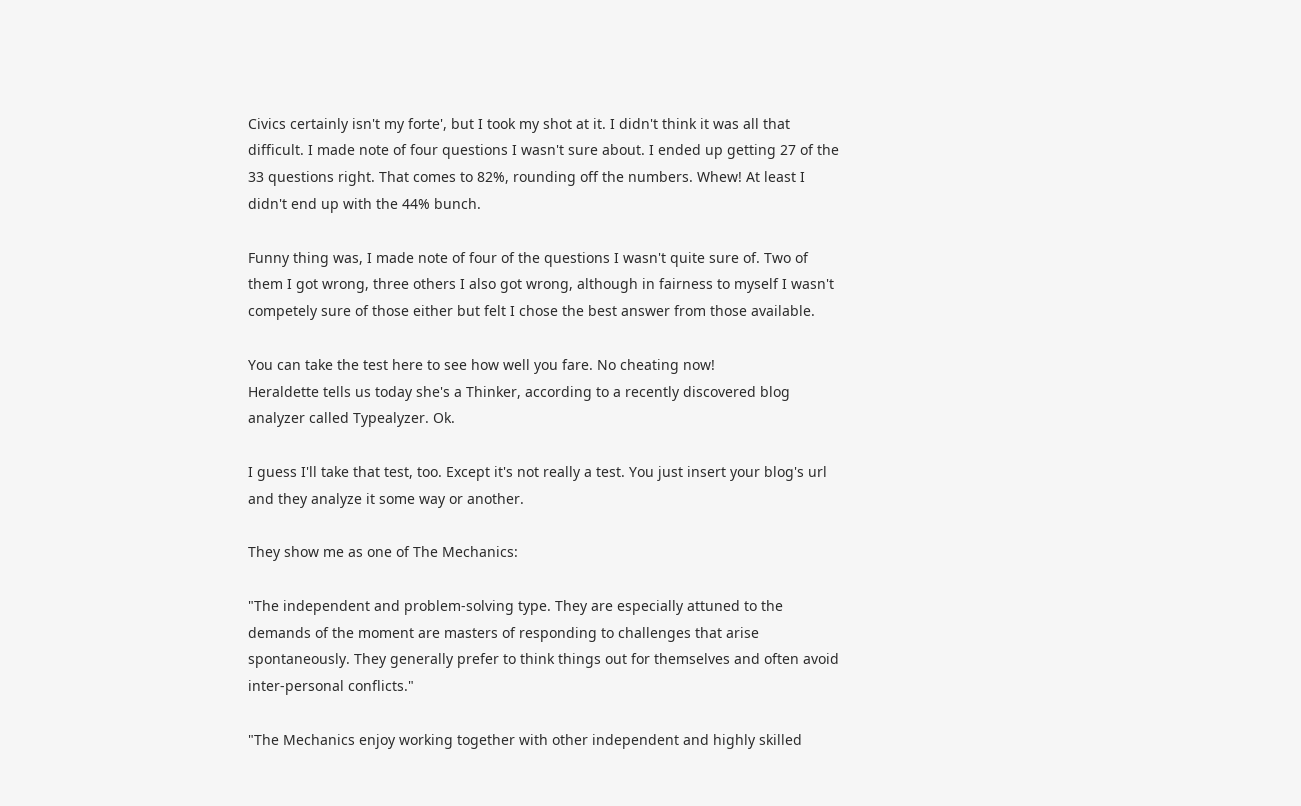Civics certainly isn't my forte', but I took my shot at it. I didn't think it was all that difficult. I made note of four questions I wasn't sure about. I ended up getting 27 of the 33 questions right. That comes to 82%, rounding off the numbers. Whew! At least I didn't end up with the 44% bunch.

Funny thing was, I made note of four of the questions I wasn't quite sure of. Two of them I got wrong, three others I also got wrong, although in fairness to myself I wasn't competely sure of those either but felt I chose the best answer from those available.

You can take the test here to see how well you fare. No cheating now!
Heraldette tells us today she's a Thinker, according to a recently discovered blog analyzer called Typealyzer. Ok.

I guess I'll take that test, too. Except it's not really a test. You just insert your blog's url and they analyze it some way or another.

They show me as one of The Mechanics:

"The independent and problem-solving type. They are especially attuned to the demands of the moment are masters of responding to challenges that arise spontaneously. They generally prefer to think things out for themselves and often avoid inter-personal conflicts."

"The Mechanics enjoy working together with other independent and highly skilled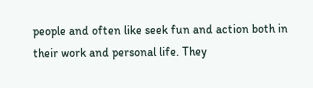people and often like seek fun and action both in their work and personal life. They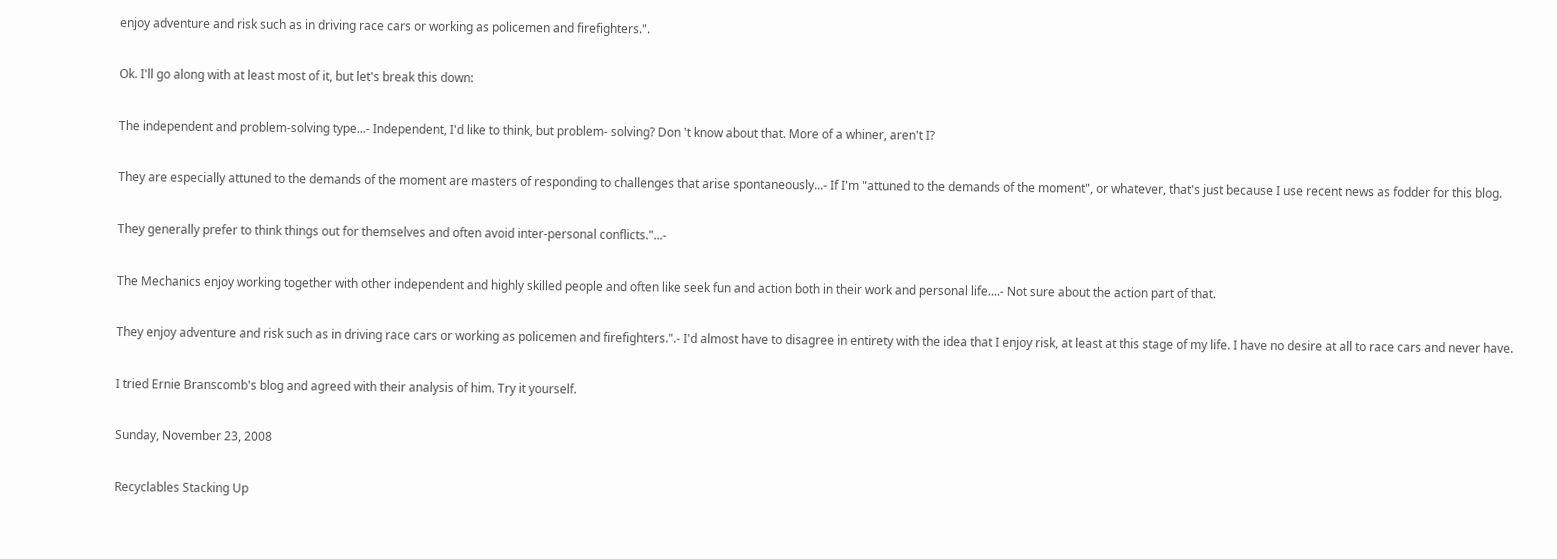enjoy adventure and risk such as in driving race cars or working as policemen and firefighters.".

Ok. I'll go along with at least most of it, but let's break this down:

The independent and problem-solving type...- Independent, I'd like to think, but problem- solving? Don 't know about that. More of a whiner, aren't I?

They are especially attuned to the demands of the moment are masters of responding to challenges that arise spontaneously...- If I'm "attuned to the demands of the moment", or whatever, that's just because I use recent news as fodder for this blog.

They generally prefer to think things out for themselves and often avoid inter-personal conflicts."...-

The Mechanics enjoy working together with other independent and highly skilled people and often like seek fun and action both in their work and personal life....- Not sure about the action part of that.

They enjoy adventure and risk such as in driving race cars or working as policemen and firefighters.".- I'd almost have to disagree in entirety with the idea that I enjoy risk, at least at this stage of my life. I have no desire at all to race cars and never have.

I tried Ernie Branscomb's blog and agreed with their analysis of him. Try it yourself.

Sunday, November 23, 2008

Recyclables Stacking Up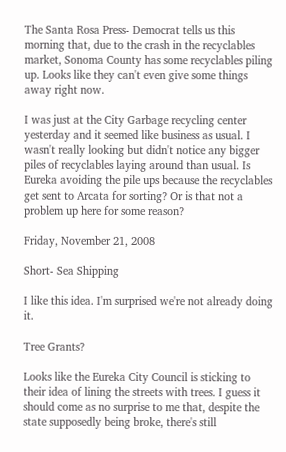The Santa Rosa Press- Democrat tells us this morning that, due to the crash in the recyclables market, Sonoma County has some recyclables piling up. Looks like they can't even give some things away right now.

I was just at the City Garbage recycling center yesterday and it seemed like business as usual. I wasn't really looking but didn't notice any bigger piles of recyclables laying around than usual. Is Eureka avoiding the pile ups because the recyclables get sent to Arcata for sorting? Or is that not a problem up here for some reason?

Friday, November 21, 2008

Short- Sea Shipping

I like this idea. I'm surprised we're not already doing it.

Tree Grants?

Looks like the Eureka City Council is sticking to their idea of lining the streets with trees. I guess it should come as no surprise to me that, despite the state supposedly being broke, there's still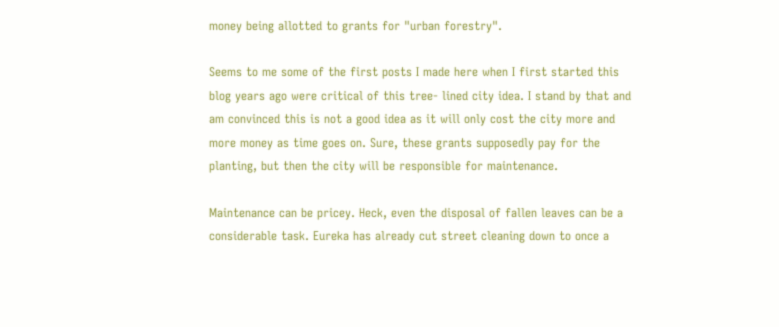money being allotted to grants for "urban forestry".

Seems to me some of the first posts I made here when I first started this blog years ago were critical of this tree- lined city idea. I stand by that and am convinced this is not a good idea as it will only cost the city more and more money as time goes on. Sure, these grants supposedly pay for the planting, but then the city will be responsible for maintenance.

Maintenance can be pricey. Heck, even the disposal of fallen leaves can be a considerable task. Eureka has already cut street cleaning down to once a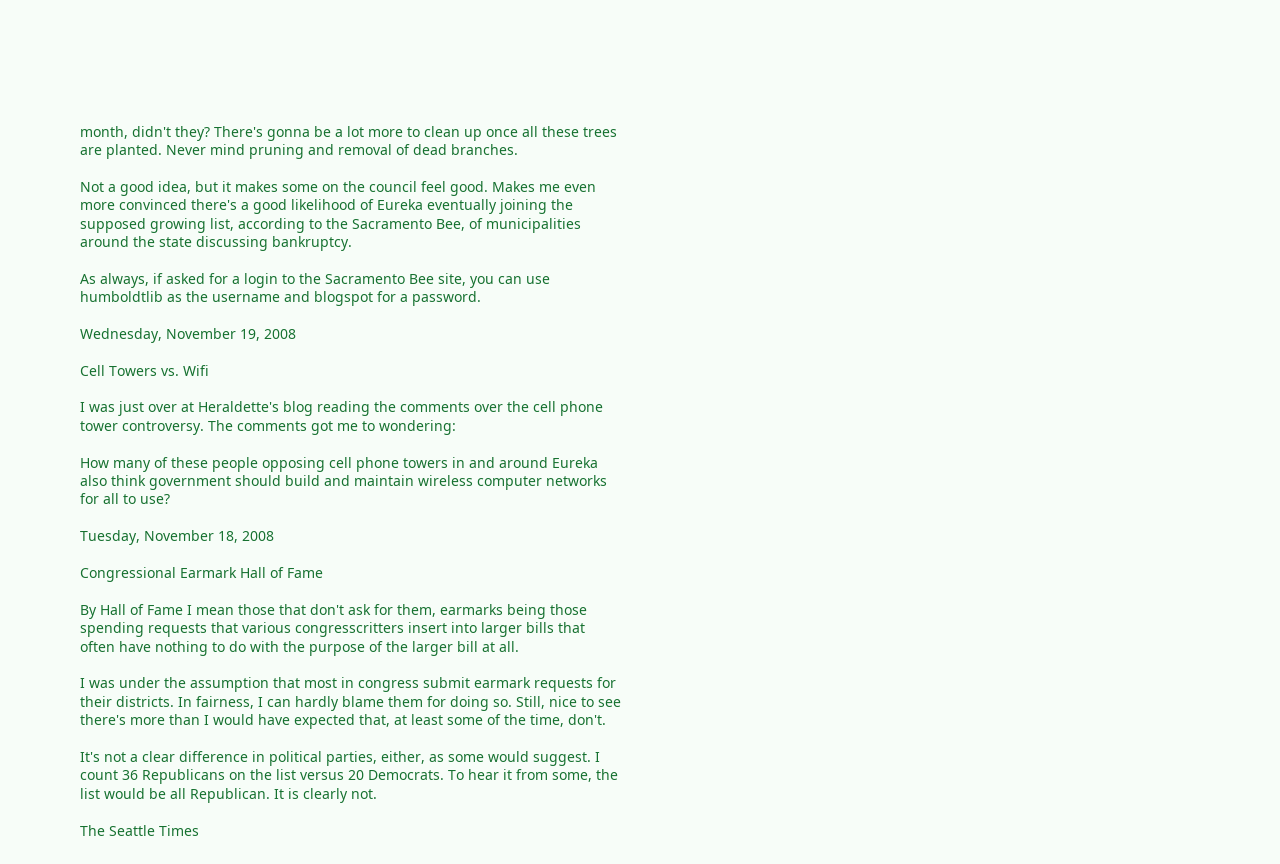month, didn't they? There's gonna be a lot more to clean up once all these trees are planted. Never mind pruning and removal of dead branches.

Not a good idea, but it makes some on the council feel good. Makes me even more convinced there's a good likelihood of Eureka eventually joining the supposed growing list, according to the Sacramento Bee, of municipalities around the state discussing bankruptcy.

As always, if asked for a login to the Sacramento Bee site, you can use humboldtlib as the username and blogspot for a password.

Wednesday, November 19, 2008

Cell Towers vs. Wifi

I was just over at Heraldette's blog reading the comments over the cell phone tower controversy. The comments got me to wondering:

How many of these people opposing cell phone towers in and around Eureka also think government should build and maintain wireless computer networks for all to use?

Tuesday, November 18, 2008

Congressional Earmark Hall of Fame

By Hall of Fame I mean those that don't ask for them, earmarks being those spending requests that various congresscritters insert into larger bills that often have nothing to do with the purpose of the larger bill at all.

I was under the assumption that most in congress submit earmark requests for their districts. In fairness, I can hardly blame them for doing so. Still, nice to see there's more than I would have expected that, at least some of the time, don't.

It's not a clear difference in political parties, either, as some would suggest. I count 36 Republicans on the list versus 20 Democrats. To hear it from some, the list would be all Republican. It is clearly not.

The Seattle Times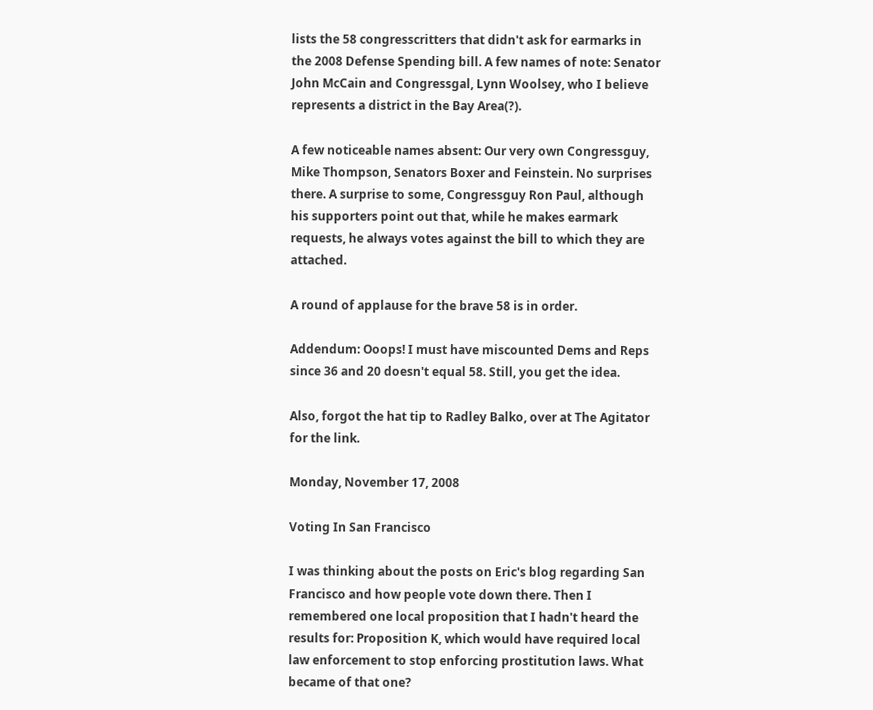lists the 58 congresscritters that didn't ask for earmarks in the 2008 Defense Spending bill. A few names of note: Senator John McCain and Congressgal, Lynn Woolsey, who I believe represents a district in the Bay Area(?).

A few noticeable names absent: Our very own Congressguy, Mike Thompson, Senators Boxer and Feinstein. No surprises there. A surprise to some, Congressguy Ron Paul, although his supporters point out that, while he makes earmark requests, he always votes against the bill to which they are attached.

A round of applause for the brave 58 is in order.

Addendum: Ooops! I must have miscounted Dems and Reps since 36 and 20 doesn't equal 58. Still, you get the idea.

Also, forgot the hat tip to Radley Balko, over at The Agitator for the link.

Monday, November 17, 2008

Voting In San Francisco

I was thinking about the posts on Eric's blog regarding San Francisco and how people vote down there. Then I remembered one local proposition that I hadn't heard the results for: Proposition K, which would have required local law enforcement to stop enforcing prostitution laws. What became of that one?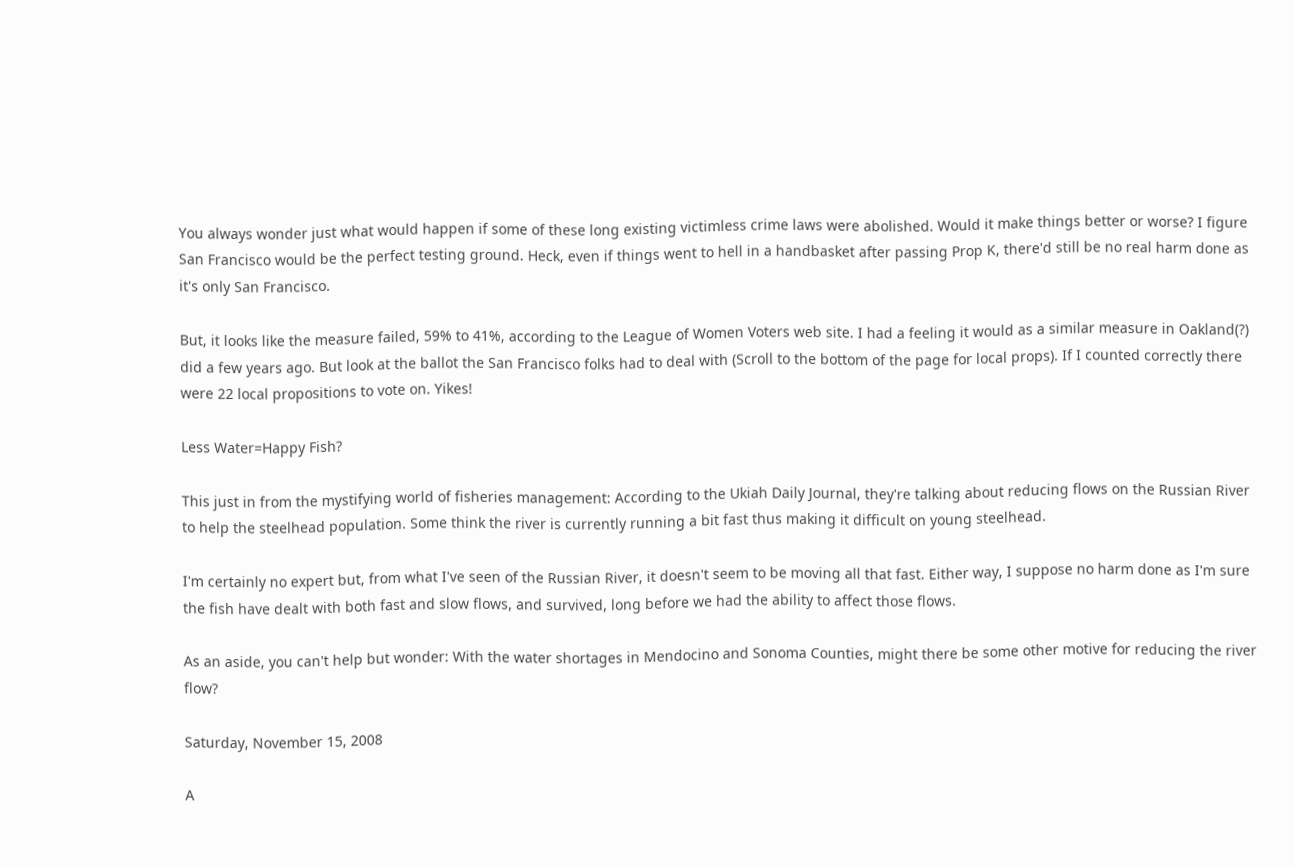You always wonder just what would happen if some of these long existing victimless crime laws were abolished. Would it make things better or worse? I figure San Francisco would be the perfect testing ground. Heck, even if things went to hell in a handbasket after passing Prop K, there'd still be no real harm done as it's only San Francisco.

But, it looks like the measure failed, 59% to 41%, according to the League of Women Voters web site. I had a feeling it would as a similar measure in Oakland(?) did a few years ago. But look at the ballot the San Francisco folks had to deal with (Scroll to the bottom of the page for local props). If I counted correctly there were 22 local propositions to vote on. Yikes!

Less Water=Happy Fish?

This just in from the mystifying world of fisheries management: According to the Ukiah Daily Journal, they're talking about reducing flows on the Russian River to help the steelhead population. Some think the river is currently running a bit fast thus making it difficult on young steelhead.

I'm certainly no expert but, from what I've seen of the Russian River, it doesn't seem to be moving all that fast. Either way, I suppose no harm done as I'm sure the fish have dealt with both fast and slow flows, and survived, long before we had the ability to affect those flows.

As an aside, you can't help but wonder: With the water shortages in Mendocino and Sonoma Counties, might there be some other motive for reducing the river flow?

Saturday, November 15, 2008

A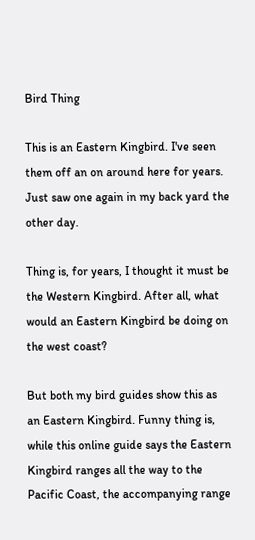Bird Thing

This is an Eastern Kingbird. I've seen them off an on around here for years. Just saw one again in my back yard the other day.

Thing is, for years, I thought it must be the Western Kingbird. After all, what would an Eastern Kingbird be doing on the west coast?

But both my bird guides show this as an Eastern Kingbird. Funny thing is, while this online guide says the Eastern Kingbird ranges all the way to the Pacific Coast, the accompanying range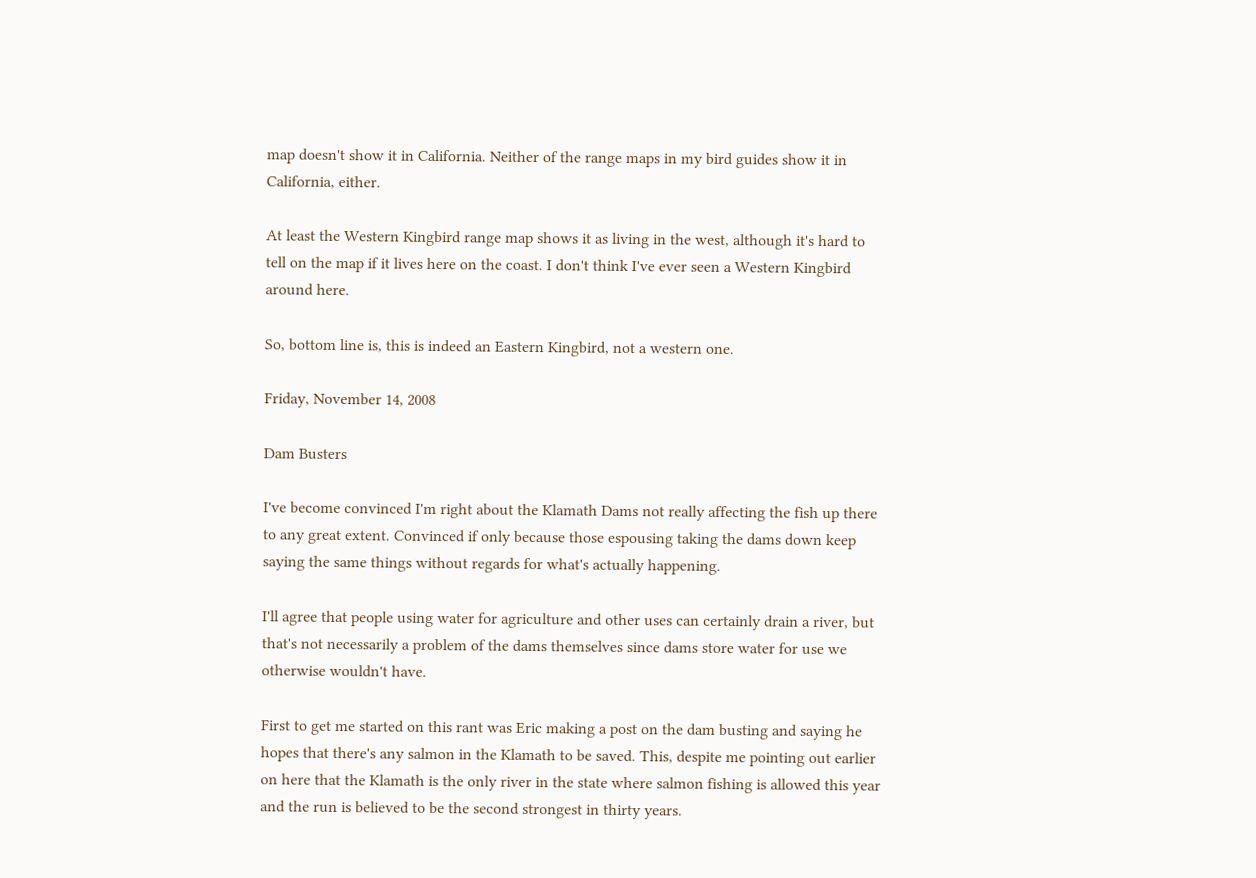map doesn't show it in California. Neither of the range maps in my bird guides show it in California, either.

At least the Western Kingbird range map shows it as living in the west, although it's hard to tell on the map if it lives here on the coast. I don't think I've ever seen a Western Kingbird around here.

So, bottom line is, this is indeed an Eastern Kingbird, not a western one.

Friday, November 14, 2008

Dam Busters

I've become convinced I'm right about the Klamath Dams not really affecting the fish up there to any great extent. Convinced if only because those espousing taking the dams down keep saying the same things without regards for what's actually happening.

I'll agree that people using water for agriculture and other uses can certainly drain a river, but that's not necessarily a problem of the dams themselves since dams store water for use we otherwise wouldn't have.

First to get me started on this rant was Eric making a post on the dam busting and saying he hopes that there's any salmon in the Klamath to be saved. This, despite me pointing out earlier on here that the Klamath is the only river in the state where salmon fishing is allowed this year and the run is believed to be the second strongest in thirty years.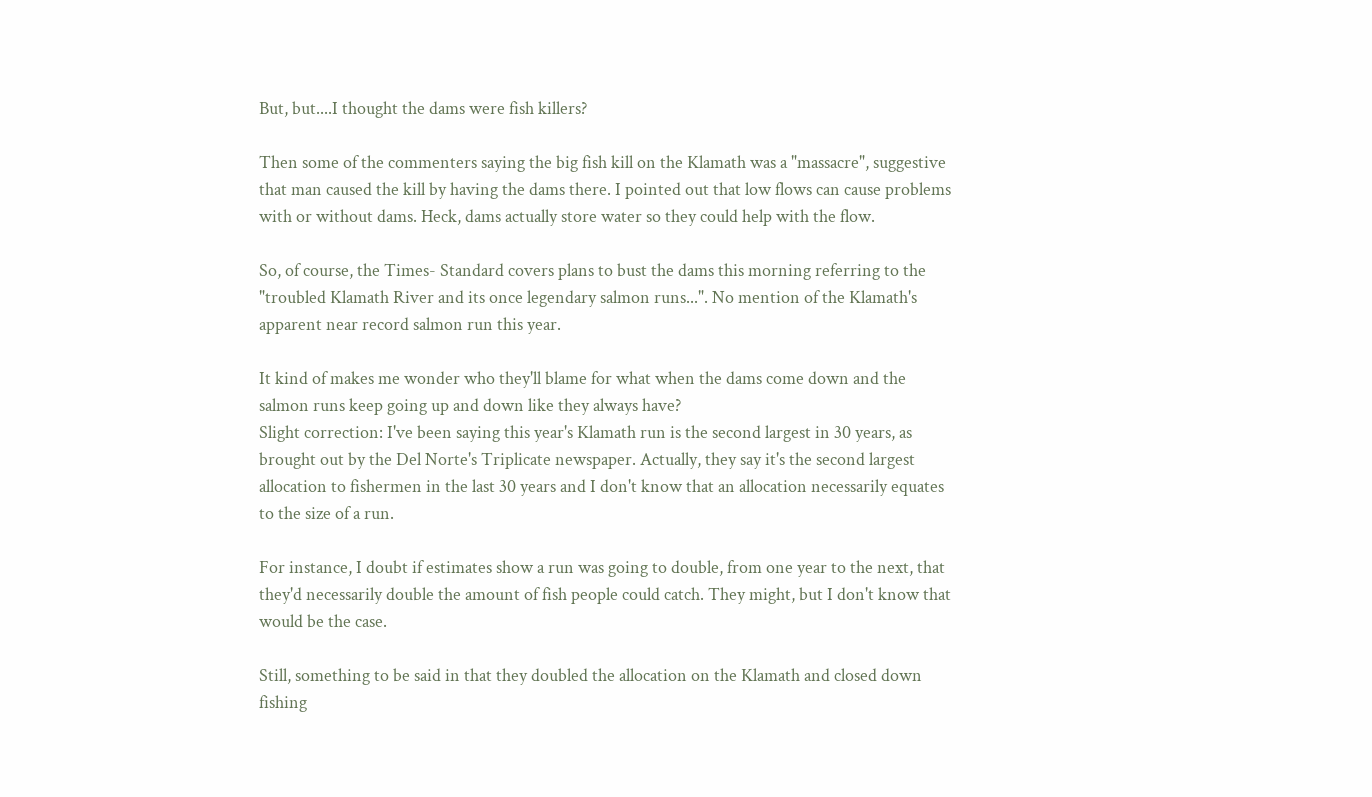But, but....I thought the dams were fish killers?

Then some of the commenters saying the big fish kill on the Klamath was a "massacre", suggestive that man caused the kill by having the dams there. I pointed out that low flows can cause problems with or without dams. Heck, dams actually store water so they could help with the flow.

So, of course, the Times- Standard covers plans to bust the dams this morning referring to the "troubled Klamath River and its once legendary salmon runs...". No mention of the Klamath's apparent near record salmon run this year.

It kind of makes me wonder who they'll blame for what when the dams come down and the salmon runs keep going up and down like they always have?
Slight correction: I've been saying this year's Klamath run is the second largest in 30 years, as brought out by the Del Norte's Triplicate newspaper. Actually, they say it's the second largest allocation to fishermen in the last 30 years and I don't know that an allocation necessarily equates to the size of a run.

For instance, I doubt if estimates show a run was going to double, from one year to the next, that they'd necessarily double the amount of fish people could catch. They might, but I don't know that would be the case.

Still, something to be said in that they doubled the allocation on the Klamath and closed down fishing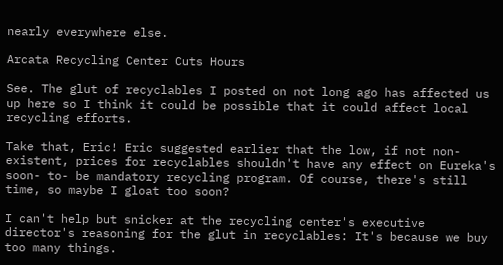nearly everywhere else.

Arcata Recycling Center Cuts Hours

See. The glut of recyclables I posted on not long ago has affected us up here so I think it could be possible that it could affect local recycling efforts.

Take that, Eric! Eric suggested earlier that the low, if not non- existent, prices for recyclables shouldn't have any effect on Eureka's soon- to- be mandatory recycling program. Of course, there's still time, so maybe I gloat too soon?

I can't help but snicker at the recycling center's executive director's reasoning for the glut in recyclables: It's because we buy too many things.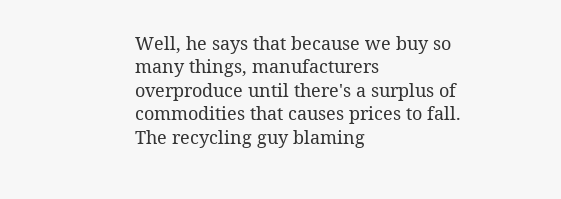Well, he says that because we buy so many things, manufacturers overproduce until there's a surplus of commodities that causes prices to fall. The recycling guy blaming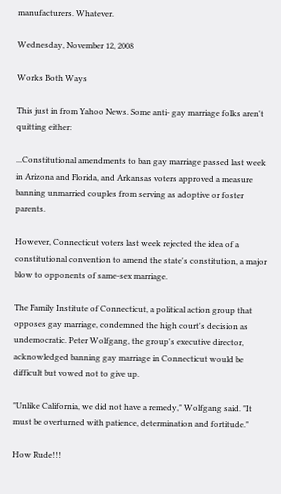manufacturers. Whatever.

Wednesday, November 12, 2008

Works Both Ways

This just in from Yahoo News. Some anti- gay marriage folks aren't quitting either:

...Constitutional amendments to ban gay marriage passed last week in Arizona and Florida, and Arkansas voters approved a measure banning unmarried couples from serving as adoptive or foster parents.

However, Connecticut voters last week rejected the idea of a constitutional convention to amend the state's constitution, a major blow to opponents of same-sex marriage.

The Family Institute of Connecticut, a political action group that opposes gay marriage, condemned the high court's decision as undemocratic. Peter Wolfgang, the group's executive director, acknowledged banning gay marriage in Connecticut would be difficult but vowed not to give up.

"Unlike California, we did not have a remedy," Wolfgang said. "It must be overturned with patience, determination and fortitude."

How Rude!!!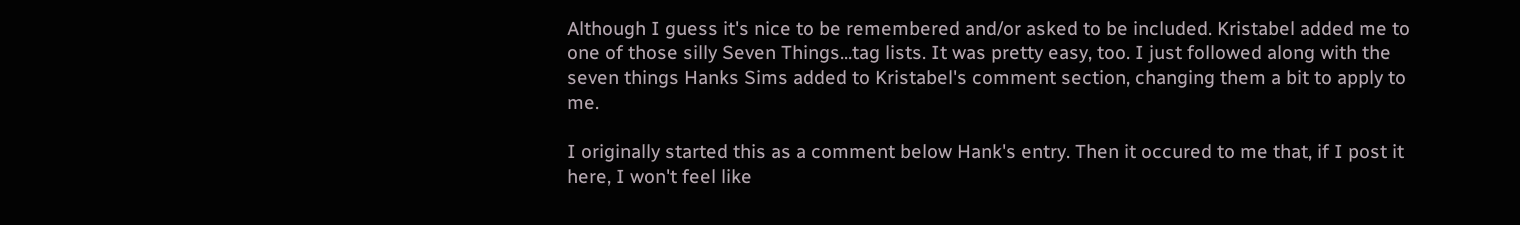Although I guess it's nice to be remembered and/or asked to be included. Kristabel added me to one of those silly Seven Things...tag lists. It was pretty easy, too. I just followed along with the seven things Hanks Sims added to Kristabel's comment section, changing them a bit to apply to me.

I originally started this as a comment below Hank's entry. Then it occured to me that, if I post it here, I won't feel like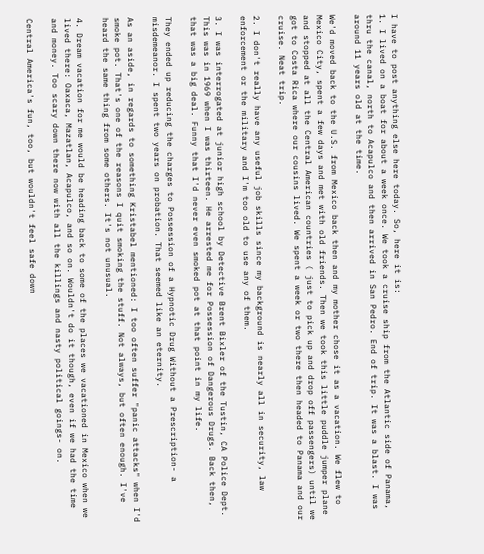I have to post anything else here today. So, here it is:
1. I lived on a boat for about a week once. We took a cruise ship from the Atlantic side of Panama, thru the canal, north to Acapulco and then arrived in San Pedro. End of trip. It was a blast. I was around 11 years old at the time.

We'd moved back to the U.S. from Mexico back then and my mother chose it as a vacation. We flew to Mexico City, spent a few days and met with old friends. Then we took this little puddle jumper plane and stopped at all the Central American countries ( just to pick up and drop off passengers) until we got to Costa Rica where our cousins lived. We spent a week or two there then headed to Panama and our cruise. Neat trip.

2. I don't really have any useful job skills since my background is nearly all in security, law enforcement or the military and I'm too old to use any of them.

3. I was interrogated at junior high school by Detective Brent Bixler of the Tustin, CA Police Dept. This was in 1969 when I was thirteen. He arrested me for Possession of Dangerous Drugs. Back then, that was a big deal. Funny that I'd never even smoked pot at that point in my life.

They ended up reducing the charges to Possession of a Hypnotic Drug Without a Prescription- a misdemeanor. I spent two years on probation. That seemed like an eternity.

As an aside, in regards to something Kristabel mentioned: I too often suffer "panic attacks" when I'd smoke pot. That's one of the reasons I quit smoking the stuff. Not always, but often enough. I've heard the same thing from some others. It's not unusual.

4. Dream vacation for me would be heading back to some of the places we vacationed in Mexico when we lived there: Oaxaca, Mazatlan, Acapulco, and so on. Wouldn't do it though, even if we had the time and money. Too scary down there now with all the killings and nasty political goings- on.

Central America's fun, too, but wouldn't feel safe down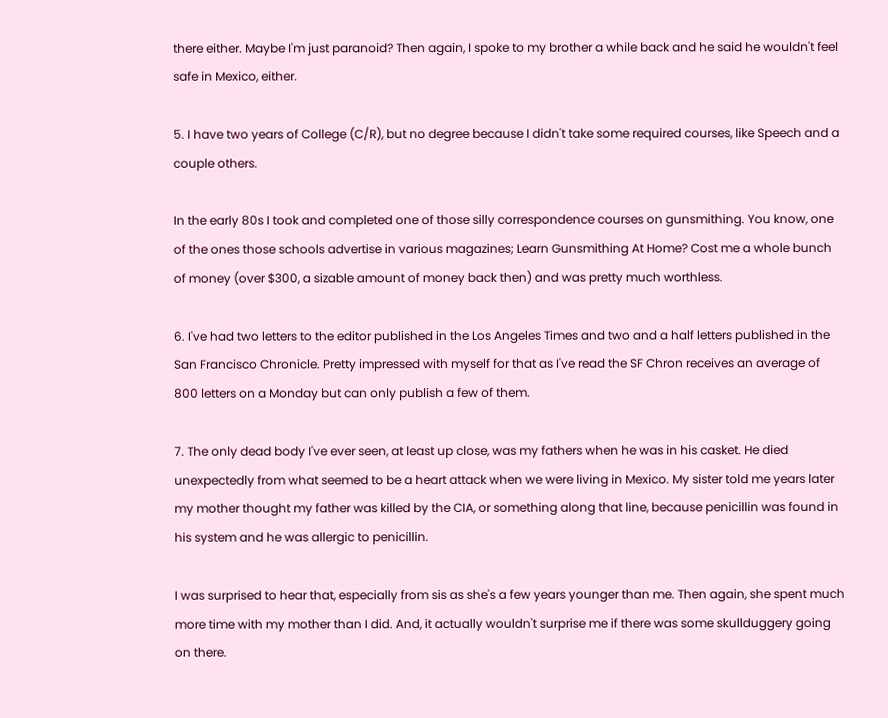there either. Maybe I'm just paranoid? Then again, I spoke to my brother a while back and he said he wouldn't feel safe in Mexico, either.

5. I have two years of College (C/R), but no degree because I didn't take some required courses, like Speech and a couple others.

In the early 80s I took and completed one of those silly correspondence courses on gunsmithing. You know, one of the ones those schools advertise in various magazines; Learn Gunsmithing At Home? Cost me a whole bunch of money (over $300, a sizable amount of money back then) and was pretty much worthless.

6. I've had two letters to the editor published in the Los Angeles Times and two and a half letters published in the San Francisco Chronicle. Pretty impressed with myself for that as I've read the SF Chron receives an average of 800 letters on a Monday but can only publish a few of them.

7. The only dead body I've ever seen, at least up close, was my fathers when he was in his casket. He died unexpectedly from what seemed to be a heart attack when we were living in Mexico. My sister told me years later my mother thought my father was killed by the CIA, or something along that line, because penicillin was found in his system and he was allergic to penicillin.

I was surprised to hear that, especially from sis as she's a few years younger than me. Then again, she spent much more time with my mother than I did. And, it actually wouldn't surprise me if there was some skullduggery going on there.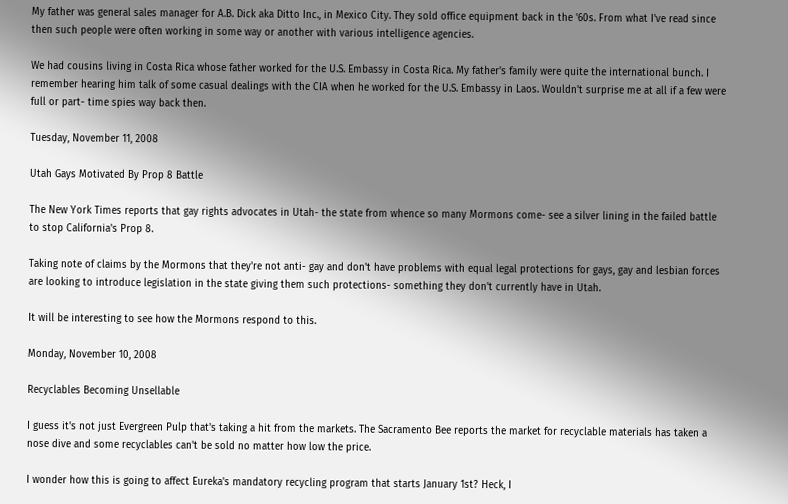My father was general sales manager for A.B. Dick aka Ditto Inc., in Mexico City. They sold office equipment back in the '60s. From what I've read since then such people were often working in some way or another with various intelligence agencies.

We had cousins living in Costa Rica whose father worked for the U.S. Embassy in Costa Rica. My father's family were quite the international bunch. I remember hearing him talk of some casual dealings with the CIA when he worked for the U.S. Embassy in Laos. Wouldn't surprise me at all if a few were full or part- time spies way back then.

Tuesday, November 11, 2008

Utah Gays Motivated By Prop 8 Battle

The New York Times reports that gay rights advocates in Utah- the state from whence so many Mormons come- see a silver lining in the failed battle to stop California's Prop 8.

Taking note of claims by the Mormons that they're not anti- gay and don't have problems with equal legal protections for gays, gay and lesbian forces are looking to introduce legislation in the state giving them such protections- something they don't currently have in Utah.

It will be interesting to see how the Mormons respond to this.

Monday, November 10, 2008

Recyclables Becoming Unsellable

I guess it's not just Evergreen Pulp that's taking a hit from the markets. The Sacramento Bee reports the market for recyclable materials has taken a nose dive and some recyclables can't be sold no matter how low the price.

I wonder how this is going to affect Eureka's mandatory recycling program that starts January 1st? Heck, I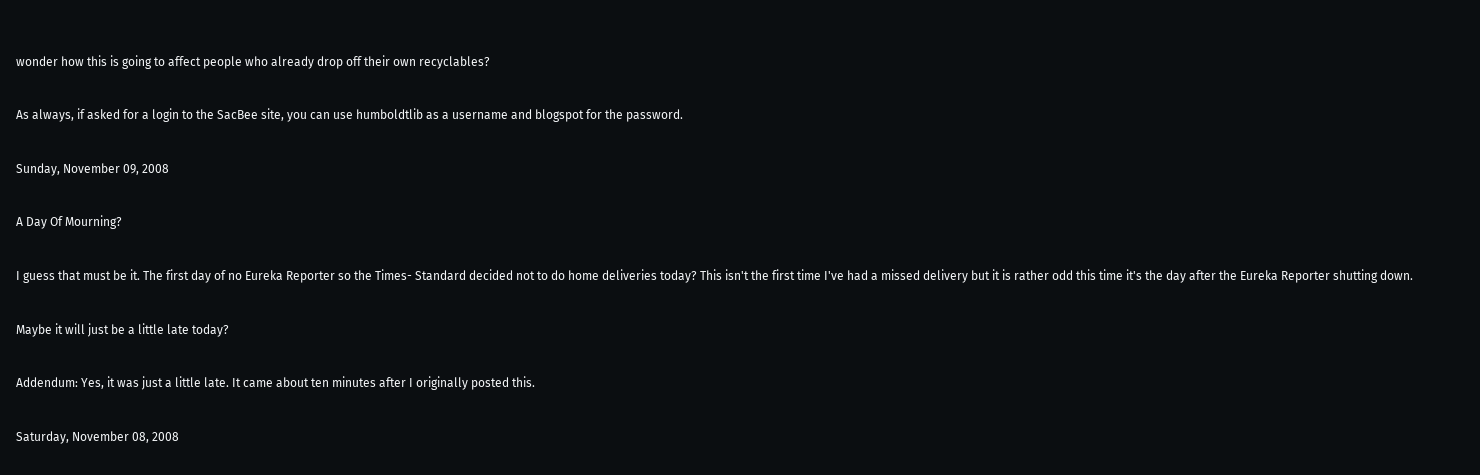wonder how this is going to affect people who already drop off their own recyclables?

As always, if asked for a login to the SacBee site, you can use humboldtlib as a username and blogspot for the password.

Sunday, November 09, 2008

A Day Of Mourning?

I guess that must be it. The first day of no Eureka Reporter so the Times- Standard decided not to do home deliveries today? This isn't the first time I've had a missed delivery but it is rather odd this time it's the day after the Eureka Reporter shutting down.

Maybe it will just be a little late today?

Addendum: Yes, it was just a little late. It came about ten minutes after I originally posted this.

Saturday, November 08, 2008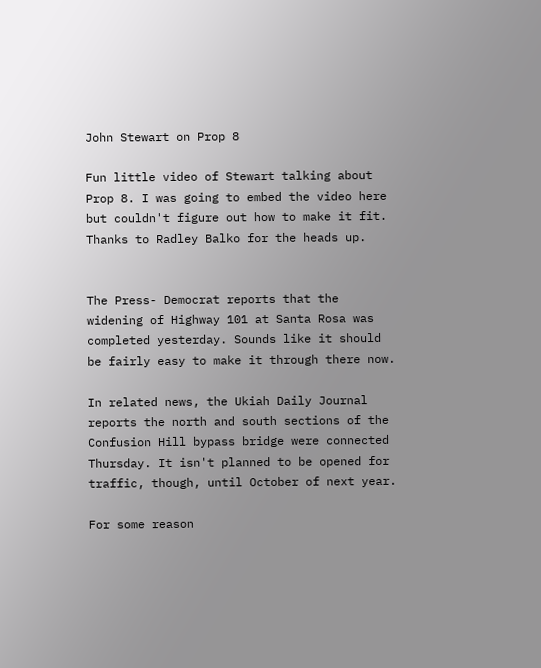John Stewart on Prop 8

Fun little video of Stewart talking about Prop 8. I was going to embed the video here but couldn't figure out how to make it fit. Thanks to Radley Balko for the heads up.


The Press- Democrat reports that the widening of Highway 101 at Santa Rosa was completed yesterday. Sounds like it should be fairly easy to make it through there now.

In related news, the Ukiah Daily Journal reports the north and south sections of the Confusion Hill bypass bridge were connected Thursday. It isn't planned to be opened for traffic, though, until October of next year.

For some reason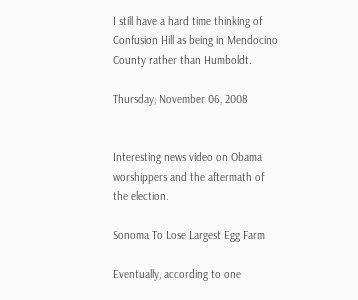I still have a hard time thinking of Confusion Hill as being in Mendocino County rather than Humboldt.

Thursday, November 06, 2008


Interesting news video on Obama worshippers and the aftermath of the election.

Sonoma To Lose Largest Egg Farm

Eventually, according to one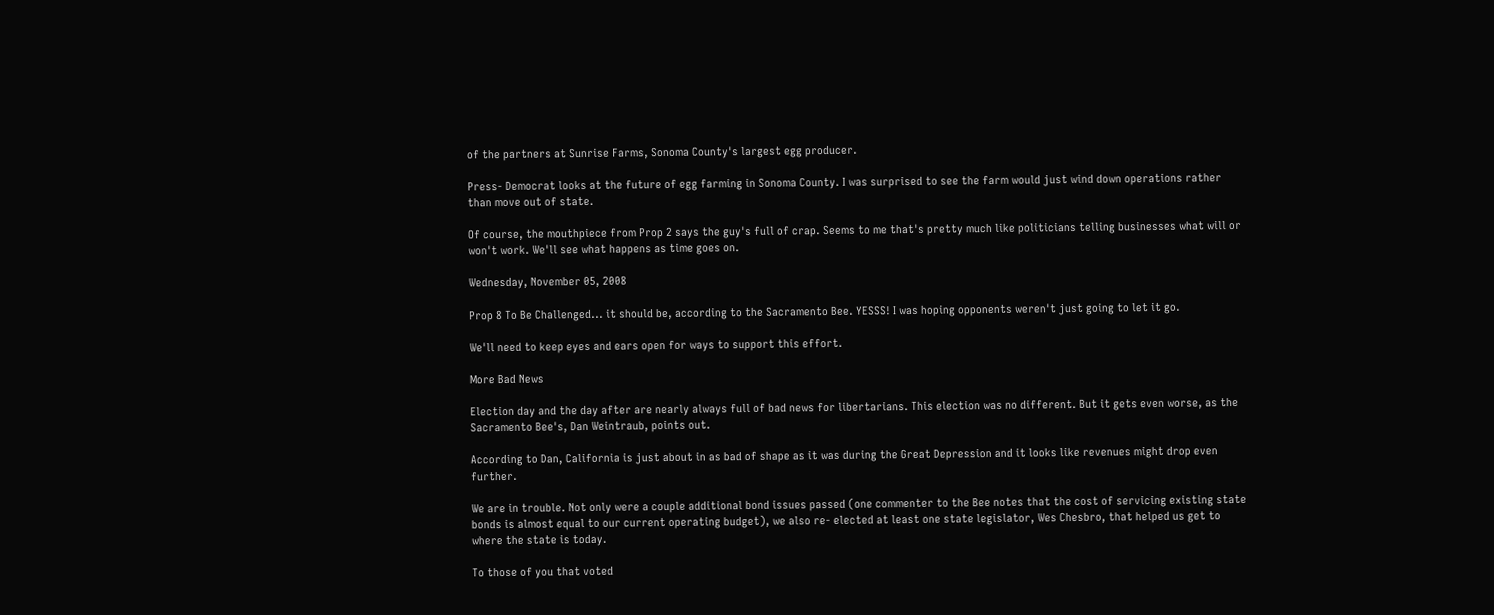of the partners at Sunrise Farms, Sonoma County's largest egg producer.

Press- Democrat looks at the future of egg farming in Sonoma County. I was surprised to see the farm would just wind down operations rather than move out of state.

Of course, the mouthpiece from Prop 2 says the guy's full of crap. Seems to me that's pretty much like politicians telling businesses what will or won't work. We'll see what happens as time goes on.

Wednesday, November 05, 2008

Prop 8 To Be Challenged... it should be, according to the Sacramento Bee. YESSS! I was hoping opponents weren't just going to let it go.

We'll need to keep eyes and ears open for ways to support this effort.

More Bad News

Election day and the day after are nearly always full of bad news for libertarians. This election was no different. But it gets even worse, as the Sacramento Bee's, Dan Weintraub, points out.

According to Dan, California is just about in as bad of shape as it was during the Great Depression and it looks like revenues might drop even further.

We are in trouble. Not only were a couple additional bond issues passed (one commenter to the Bee notes that the cost of servicing existing state bonds is almost equal to our current operating budget), we also re- elected at least one state legislator, Wes Chesbro, that helped us get to where the state is today.

To those of you that voted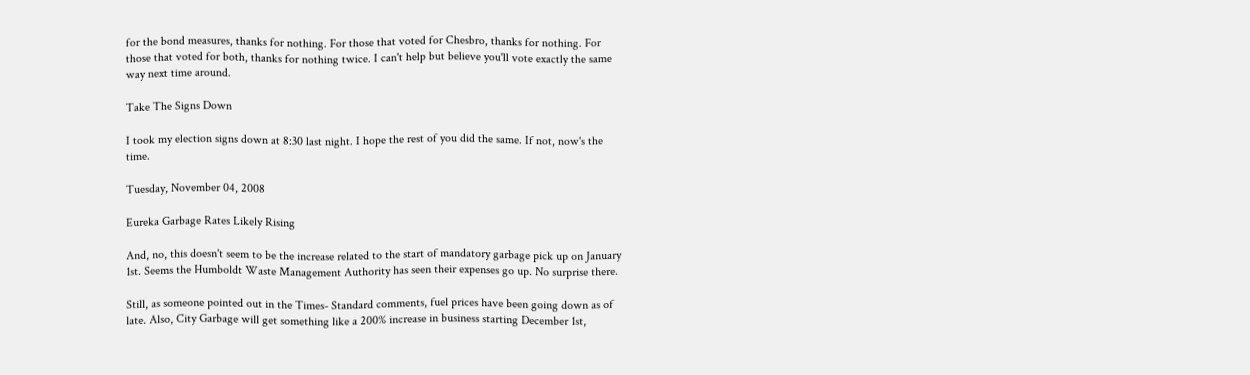for the bond measures, thanks for nothing. For those that voted for Chesbro, thanks for nothing. For those that voted for both, thanks for nothing twice. I can't help but believe you'll vote exactly the same way next time around.

Take The Signs Down

I took my election signs down at 8:30 last night. I hope the rest of you did the same. If not, now's the time.

Tuesday, November 04, 2008

Eureka Garbage Rates Likely Rising

And, no, this doesn't seem to be the increase related to the start of mandatory garbage pick up on January 1st. Seems the Humboldt Waste Management Authority has seen their expenses go up. No surprise there.

Still, as someone pointed out in the Times- Standard comments, fuel prices have been going down as of late. Also, City Garbage will get something like a 200% increase in business starting December 1st,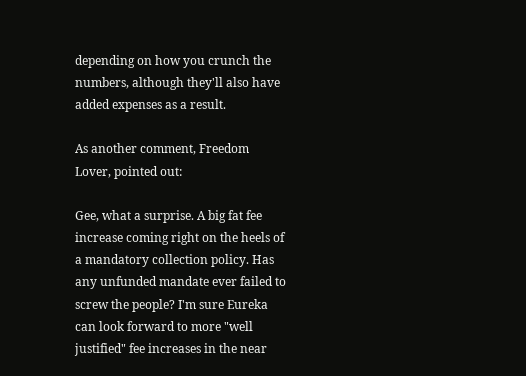depending on how you crunch the numbers, although they'll also have added expenses as a result.

As another comment, Freedom Lover, pointed out:

Gee, what a surprise. A big fat fee increase coming right on the heels of a mandatory collection policy. Has any unfunded mandate ever failed to screw the people? I'm sure Eureka can look forward to more "well justified" fee increases in the near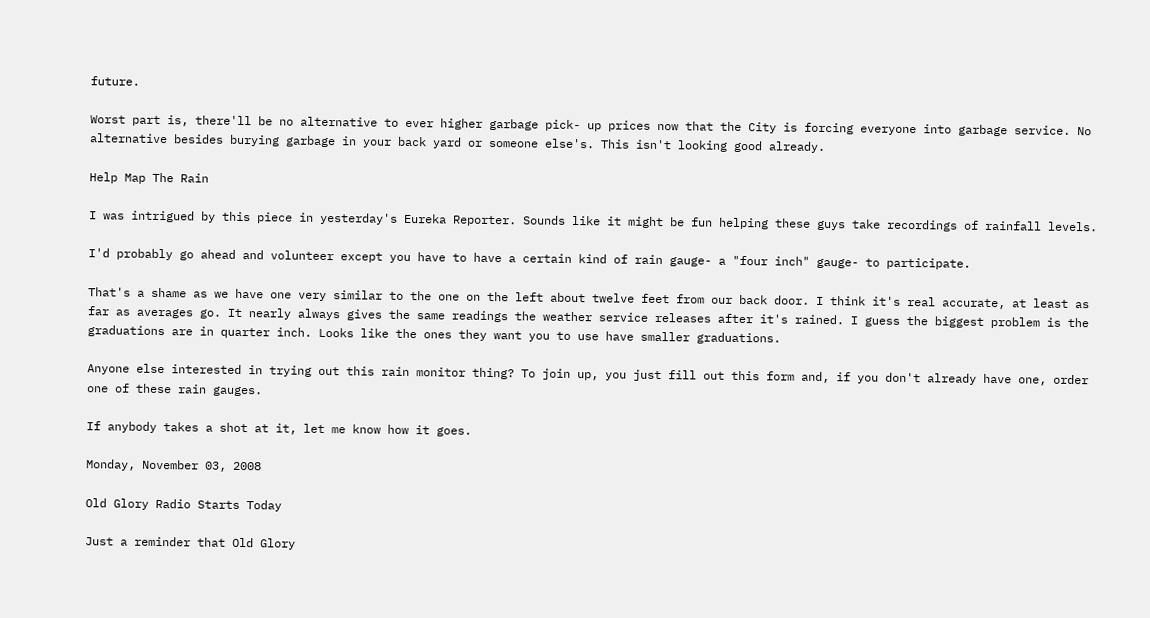future.

Worst part is, there'll be no alternative to ever higher garbage pick- up prices now that the City is forcing everyone into garbage service. No alternative besides burying garbage in your back yard or someone else's. This isn't looking good already.

Help Map The Rain

I was intrigued by this piece in yesterday's Eureka Reporter. Sounds like it might be fun helping these guys take recordings of rainfall levels.

I'd probably go ahead and volunteer except you have to have a certain kind of rain gauge- a "four inch" gauge- to participate.

That's a shame as we have one very similar to the one on the left about twelve feet from our back door. I think it's real accurate, at least as far as averages go. It nearly always gives the same readings the weather service releases after it's rained. I guess the biggest problem is the graduations are in quarter inch. Looks like the ones they want you to use have smaller graduations.

Anyone else interested in trying out this rain monitor thing? To join up, you just fill out this form and, if you don't already have one, order one of these rain gauges.

If anybody takes a shot at it, let me know how it goes.

Monday, November 03, 2008

Old Glory Radio Starts Today

Just a reminder that Old Glory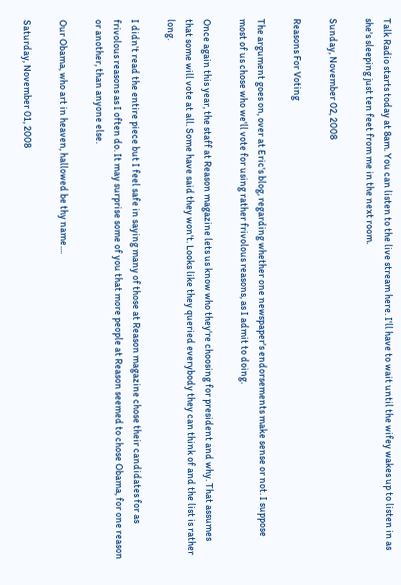Talk Radio starts today at 8am. You can listen to the live stream here. I'll have to wait until the wifey wakes up to listen in as she's sleeping just ten feet from me in the next room.

Sunday, November 02, 2008

Reasons For Voting

The argument goes on, over at Eric's blog, regarding whether one newspaper's endorsements make sense or not. I suppose most of us chose who we'll vote for using rather frivolous reasons, as I admit to doing.

Once again this year, the staff at Reason magazine lets us know who they're choosing for president and why. That assumes that some will vote at all. Some have said they won't. Looks like they queried everybody they can think of and the list is rather long.

I didn't read the entire piece but I feel safe in saying many of those at Reason magazine chose their candidates for as frivolous reasons as I often do. It may surprise some of you that more people at Reason seemed to chose Obama, for one reason or another, than anyone else.

Our Obama, who art in heaven, hallowed be thy name....

Saturday, November 01, 2008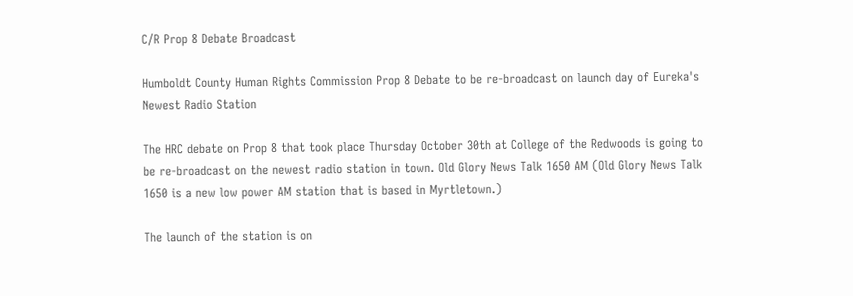C/R Prop 8 Debate Broadcast

Humboldt County Human Rights Commission Prop 8 Debate to be re-broadcast on launch day of Eureka's Newest Radio Station

The HRC debate on Prop 8 that took place Thursday October 30th at College of the Redwoods is going to be re-broadcast on the newest radio station in town. Old Glory News Talk 1650 AM (Old Glory News Talk 1650 is a new low power AM station that is based in Myrtletown.)

The launch of the station is on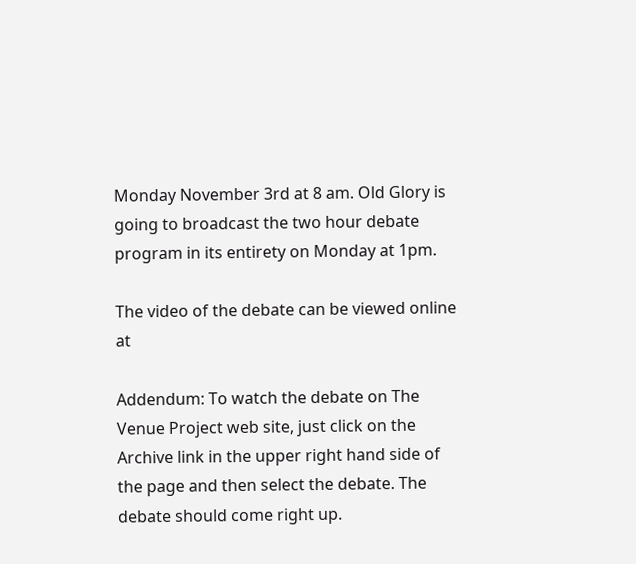Monday November 3rd at 8 am. Old Glory is going to broadcast the two hour debate program in its entirety on Monday at 1pm.

The video of the debate can be viewed online at

Addendum: To watch the debate on The Venue Project web site, just click on the Archive link in the upper right hand side of the page and then select the debate. The debate should come right up.